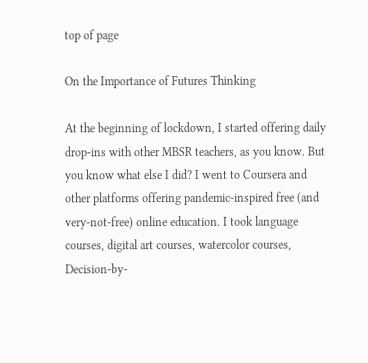top of page

On the Importance of Futures Thinking

At the beginning of lockdown, I started offering daily drop-ins with other MBSR teachers, as you know. But you know what else I did? I went to Coursera and other platforms offering pandemic-inspired free (and very-not-free) online education. I took language courses, digital art courses, watercolor courses, Decision-by-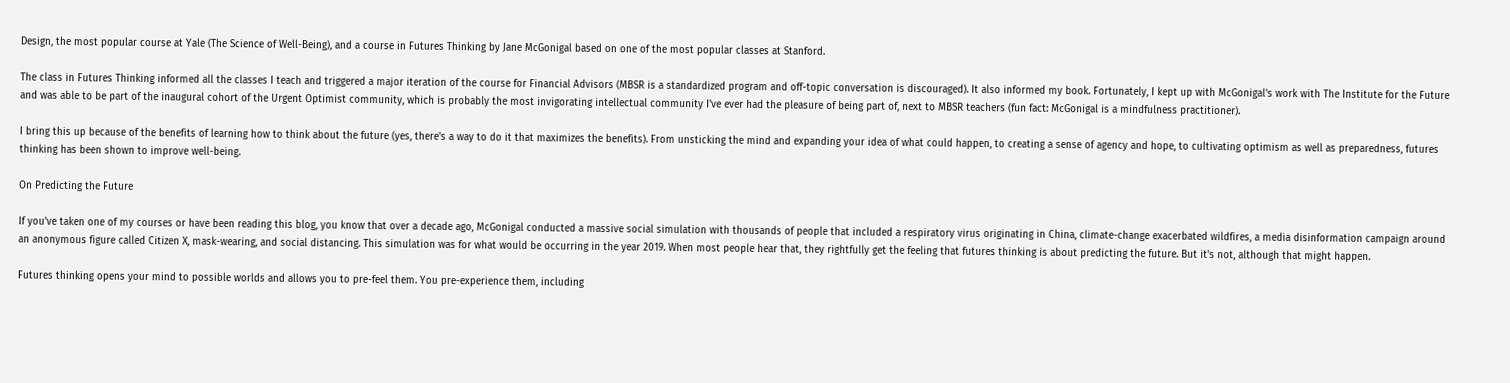Design, the most popular course at Yale (The Science of Well-Being), and a course in Futures Thinking by Jane McGonigal based on one of the most popular classes at Stanford.

The class in Futures Thinking informed all the classes I teach and triggered a major iteration of the course for Financial Advisors (MBSR is a standardized program and off-topic conversation is discouraged). It also informed my book. Fortunately, I kept up with McGonigal's work with The Institute for the Future and was able to be part of the inaugural cohort of the Urgent Optimist community, which is probably the most invigorating intellectual community I've ever had the pleasure of being part of, next to MBSR teachers (fun fact: McGonigal is a mindfulness practitioner).

I bring this up because of the benefits of learning how to think about the future (yes, there's a way to do it that maximizes the benefits). From unsticking the mind and expanding your idea of what could happen, to creating a sense of agency and hope, to cultivating optimism as well as preparedness, futures thinking has been shown to improve well-being.

On Predicting the Future

If you've taken one of my courses or have been reading this blog, you know that over a decade ago, McGonigal conducted a massive social simulation with thousands of people that included a respiratory virus originating in China, climate-change exacerbated wildfires, a media disinformation campaign around an anonymous figure called Citizen X, mask-wearing, and social distancing. This simulation was for what would be occurring in the year 2019. When most people hear that, they rightfully get the feeling that futures thinking is about predicting the future. But it's not, although that might happen.

Futures thinking opens your mind to possible worlds and allows you to pre-feel them. You pre-experience them, including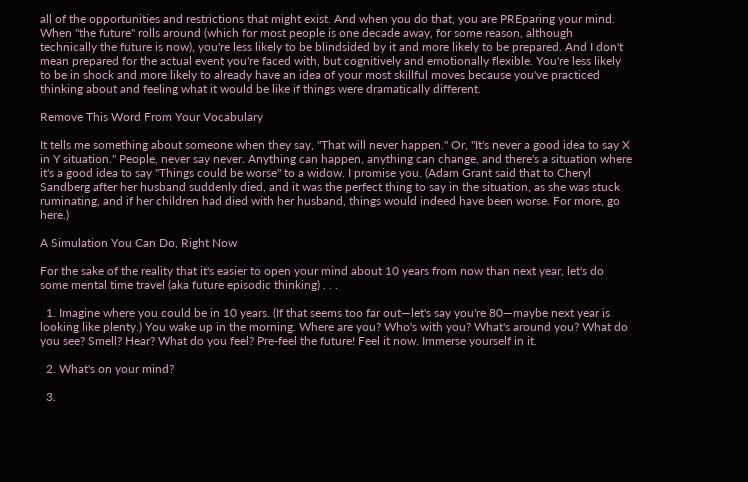all of the opportunities and restrictions that might exist. And when you do that, you are PREparing your mind. When "the future" rolls around (which for most people is one decade away, for some reason, although technically the future is now), you're less likely to be blindsided by it and more likely to be prepared. And I don't mean prepared for the actual event you're faced with, but cognitively and emotionally flexible. You're less likely to be in shock and more likely to already have an idea of your most skillful moves because you've practiced thinking about and feeling what it would be like if things were dramatically different.

Remove This Word From Your Vocabulary

It tells me something about someone when they say, "That will never happen." Or, "It's never a good idea to say X in Y situation." People, never say never. Anything can happen, anything can change, and there's a situation where it's a good idea to say "Things could be worse" to a widow. I promise you. (Adam Grant said that to Cheryl Sandberg after her husband suddenly died, and it was the perfect thing to say in the situation, as she was stuck ruminating, and if her children had died with her husband, things would indeed have been worse. For more, go here.)

A Simulation You Can Do, Right Now

For the sake of the reality that it's easier to open your mind about 10 years from now than next year, let's do some mental time travel (aka future episodic thinking) . . .

  1. Imagine where you could be in 10 years. (If that seems too far out—let's say you're 80—maybe next year is looking like plenty.) You wake up in the morning. Where are you? Who's with you? What's around you? What do you see? Smell? Hear? What do you feel? Pre-feel the future! Feel it now. Immerse yourself in it.

  2. What's on your mind?

  3.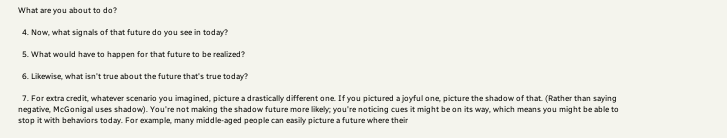What are you about to do?

  4. Now, what signals of that future do you see in today?

  5. What would have to happen for that future to be realized?

  6. Likewise, what isn't true about the future that's true today?

  7. For extra credit, whatever scenario you imagined, picture a drastically different one. If you pictured a joyful one, picture the shadow of that. (Rather than saying negative, McGonigal uses shadow). You're not making the shadow future more likely; you're noticing cues it might be on its way, which means you might be able to stop it with behaviors today. For example, many middle-aged people can easily picture a future where their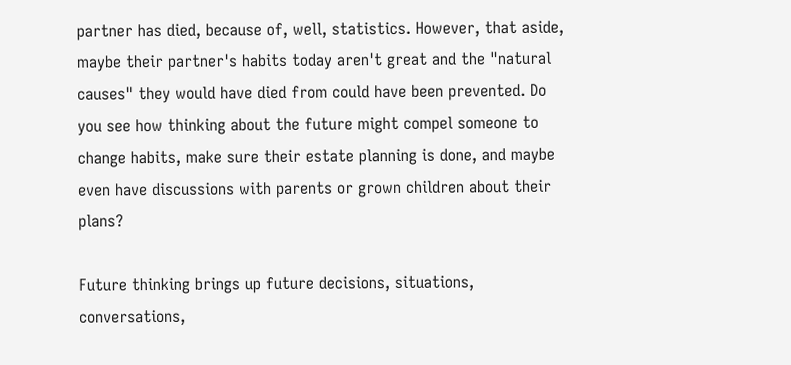partner has died, because of, well, statistics. However, that aside, maybe their partner's habits today aren't great and the "natural causes" they would have died from could have been prevented. Do you see how thinking about the future might compel someone to change habits, make sure their estate planning is done, and maybe even have discussions with parents or grown children about their plans?

Future thinking brings up future decisions, situations, conversations,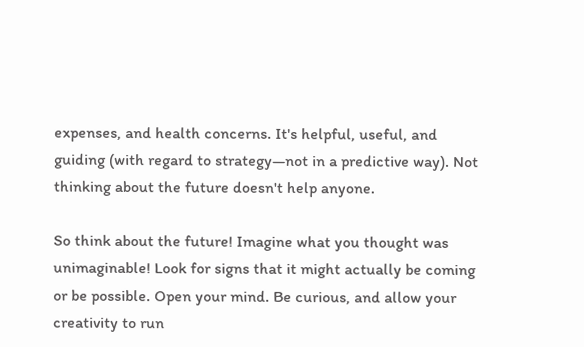expenses, and health concerns. It's helpful, useful, and guiding (with regard to strategy—not in a predictive way). Not thinking about the future doesn't help anyone.

So think about the future! Imagine what you thought was unimaginable! Look for signs that it might actually be coming or be possible. Open your mind. Be curious, and allow your creativity to run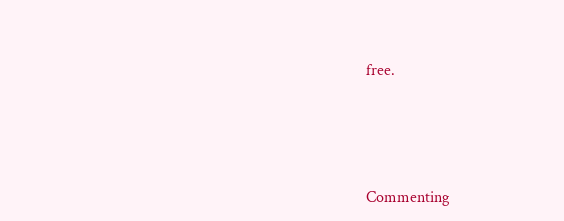free.




Commenting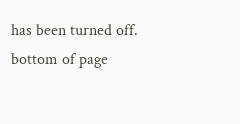has been turned off.
bottom of page